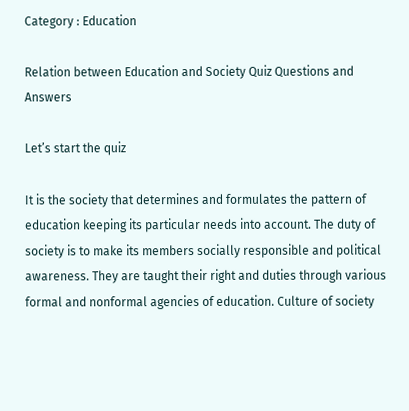Category : Education

Relation between Education and Society Quiz Questions and Answers

Let’s start the quiz

It is the society that determines and formulates the pattern of education keeping its particular needs into account. The duty of society is to make its members socially responsible and political awareness. They are taught their right and duties through various formal and nonformal agencies of education. Culture of society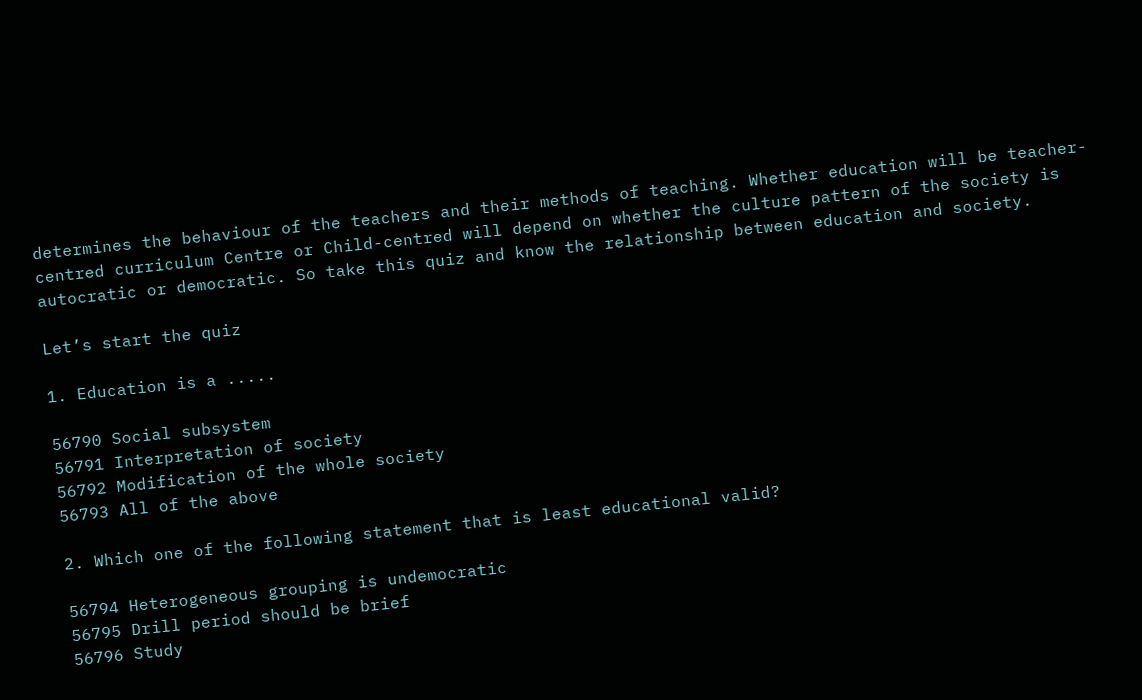determines the behaviour of the teachers and their methods of teaching. Whether education will be teacher-centred curriculum Centre or Child-centred will depend on whether the culture pattern of the society is autocratic or democratic. So take this quiz and know the relationship between education and society.

Let’s start the quiz

1. Education is a .....

56790 Social subsystem
56791 Interpretation of society
56792 Modification of the whole society
56793 All of the above

2. Which one of the following statement that is least educational valid?

56794 Heterogeneous grouping is undemocratic
56795 Drill period should be brief
56796 Study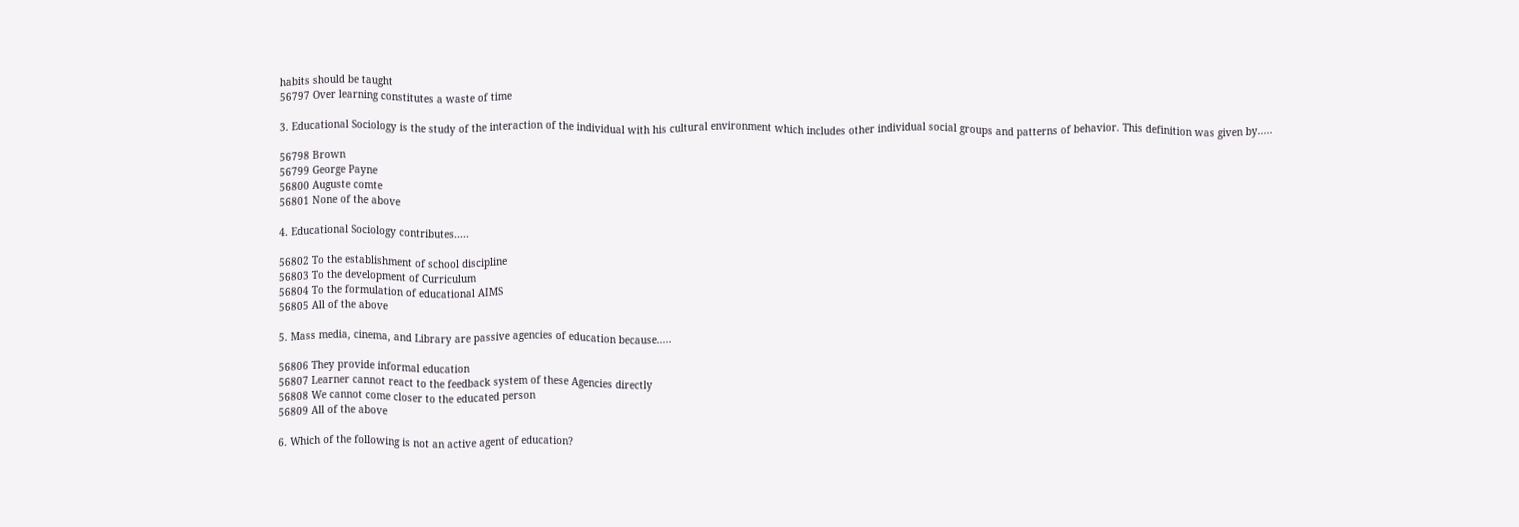habits should be taught
56797 Over learning constitutes a waste of time

3. Educational Sociology is the study of the interaction of the individual with his cultural environment which includes other individual social groups and patterns of behavior. This definition was given by.....

56798 Brown
56799 George Payne
56800 Auguste comte
56801 None of the above

4. Educational Sociology contributes.....

56802 To the establishment of school discipline
56803 To the development of Curriculum
56804 To the formulation of educational AIMS
56805 All of the above

5. Mass media, cinema, and Library are passive agencies of education because.....

56806 They provide informal education
56807 Learner cannot react to the feedback system of these Agencies directly
56808 We cannot come closer to the educated person
56809 All of the above

6. Which of the following is not an active agent of education?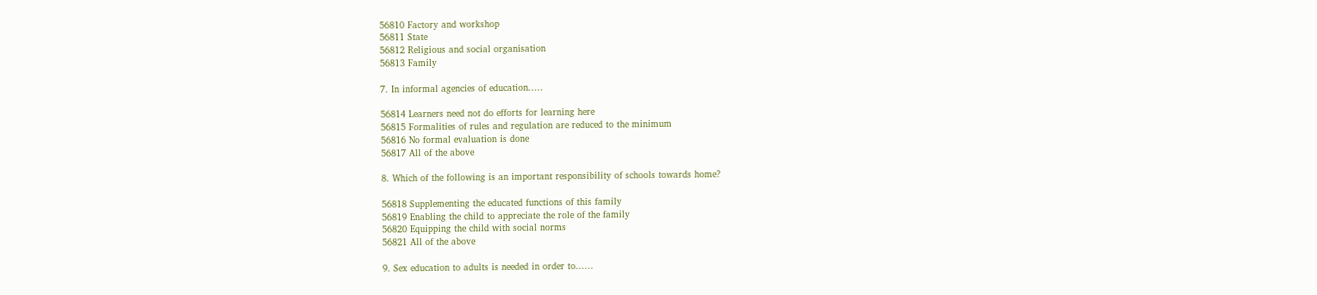56810 Factory and workshop
56811 State
56812 Religious and social organisation
56813 Family

7. In informal agencies of education.....

56814 Learners need not do efforts for learning here
56815 Formalities of rules and regulation are reduced to the minimum
56816 No formal evaluation is done
56817 All of the above

8. Which of the following is an important responsibility of schools towards home?

56818 Supplementing the educated functions of this family
56819 Enabling the child to appreciate the role of the family
56820 Equipping the child with social norms
56821 All of the above

9. Sex education to adults is needed in order to......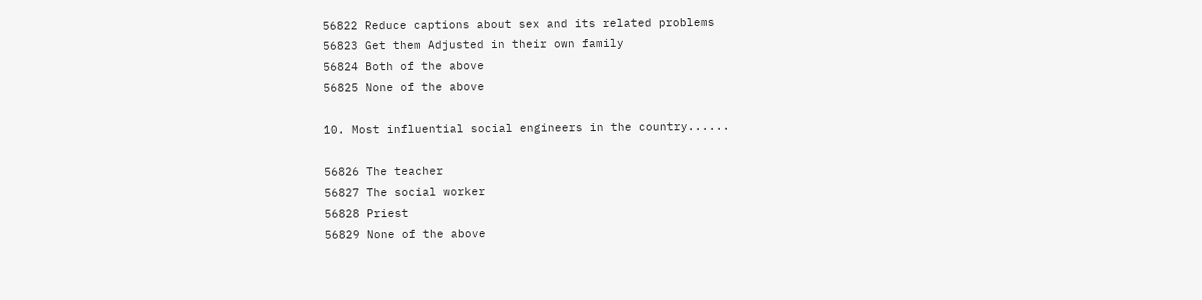56822 Reduce captions about sex and its related problems
56823 Get them Adjusted in their own family
56824 Both of the above
56825 None of the above

10. Most influential social engineers in the country......

56826 The teacher
56827 The social worker
56828 Priest
56829 None of the above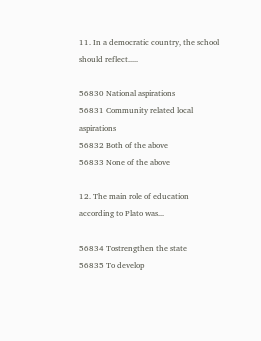11. In a democratic country, the school should reflect.....

56830 National aspirations
56831 Community related local aspirations
56832 Both of the above
56833 None of the above

12. The main role of education according to Plato was...

56834 Tostrengthen the state
56835 To develop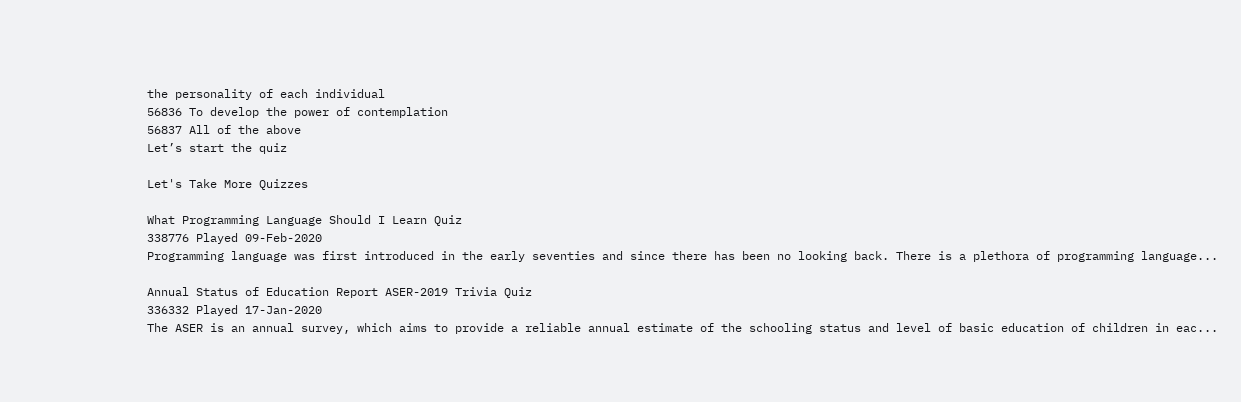the personality of each individual
56836 To develop the power of contemplation
56837 All of the above
Let’s start the quiz

Let's Take More Quizzes

What Programming Language Should I Learn Quiz
338776 Played 09-Feb-2020
Programming language was first introduced in the early seventies and since there has been no looking back. There is a plethora of programming language...

Annual Status of Education Report ASER-2019 Trivia Quiz
336332 Played 17-Jan-2020
The ASER is an annual survey, which aims to provide a reliable annual estimate of the schooling status and level of basic education of children in eac...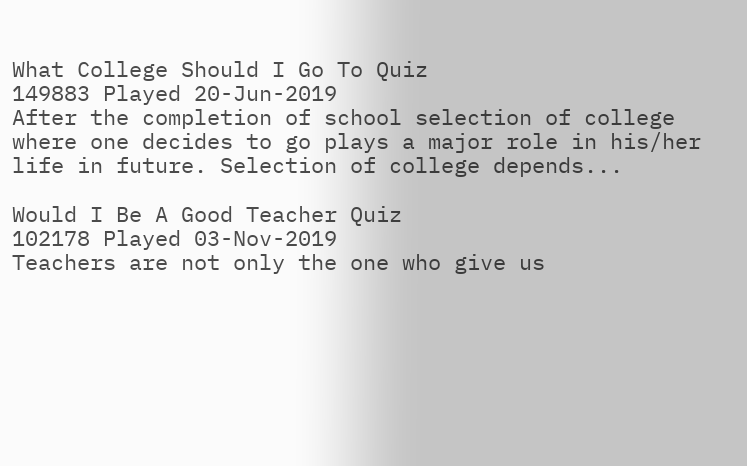What College Should I Go To Quiz
149883 Played 20-Jun-2019
After the completion of school selection of college where one decides to go plays a major role in his/her life in future. Selection of college depends...

Would I Be A Good Teacher Quiz
102178 Played 03-Nov-2019
Teachers are not only the one who give us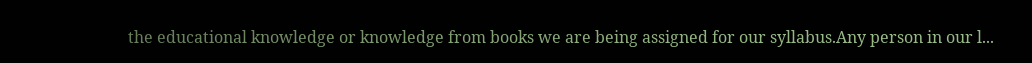the educational knowledge or knowledge from books we are being assigned for our syllabus.Any person in our l...